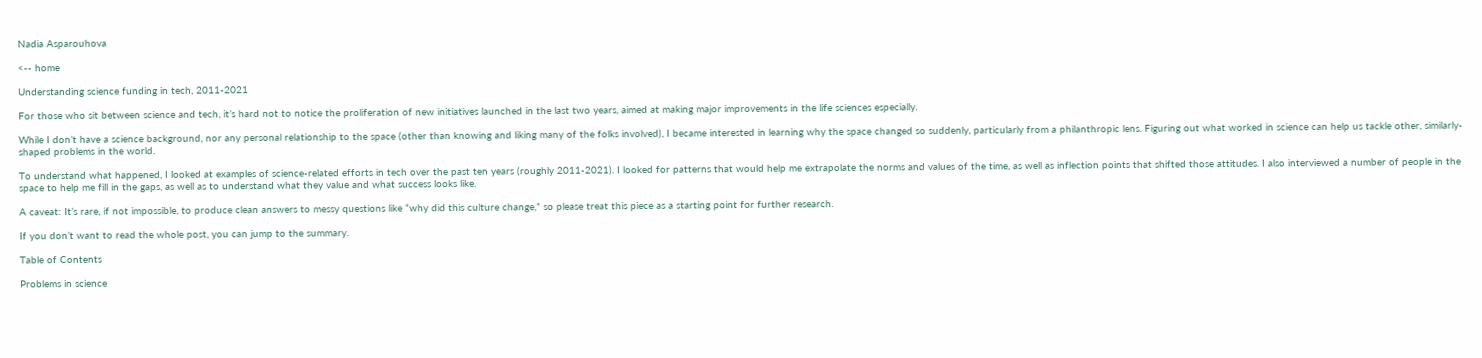Nadia Asparouhova

<-- home

Understanding science funding in tech, 2011-2021

For those who sit between science and tech, it’s hard not to notice the proliferation of new initiatives launched in the last two years, aimed at making major improvements in the life sciences especially.

While I don’t have a science background, nor any personal relationship to the space (other than knowing and liking many of the folks involved), I became interested in learning why the space changed so suddenly, particularly from a philanthropic lens. Figuring out what worked in science can help us tackle other, similarly-shaped problems in the world.

To understand what happened, I looked at examples of science-related efforts in tech over the past ten years (roughly 2011-2021). I looked for patterns that would help me extrapolate the norms and values of the time, as well as inflection points that shifted those attitudes. I also interviewed a number of people in the space to help me fill in the gaps, as well as to understand what they value and what success looks like.

A caveat: It’s rare, if not impossible, to produce clean answers to messy questions like “why did this culture change,” so please treat this piece as a starting point for further research.

If you don’t want to read the whole post, you can jump to the summary.

Table of Contents

Problems in science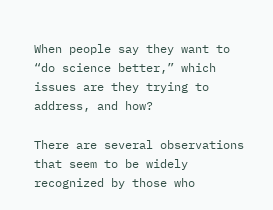When people say they want to “do science better,” which issues are they trying to address, and how?

There are several observations that seem to be widely recognized by those who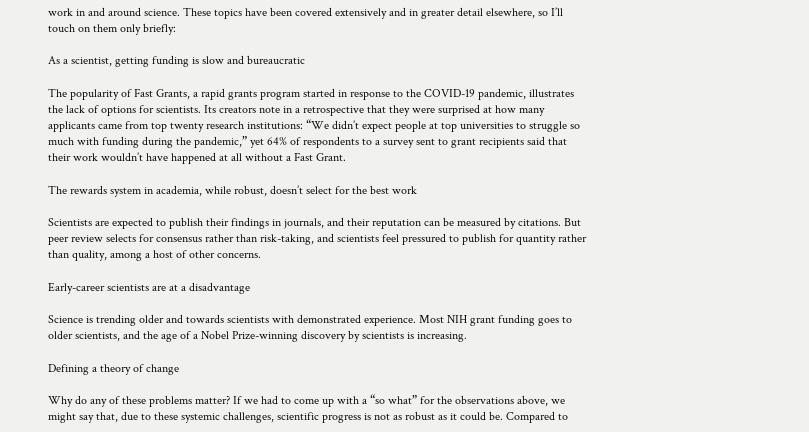work in and around science. These topics have been covered extensively and in greater detail elsewhere, so I’ll touch on them only briefly:

As a scientist, getting funding is slow and bureaucratic

The popularity of Fast Grants, a rapid grants program started in response to the COVID-19 pandemic, illustrates the lack of options for scientists. Its creators note in a retrospective that they were surprised at how many applicants came from top twenty research institutions: “We didn’t expect people at top universities to struggle so much with funding during the pandemic,” yet 64% of respondents to a survey sent to grant recipients said that their work wouldn’t have happened at all without a Fast Grant.

The rewards system in academia, while robust, doesn’t select for the best work

Scientists are expected to publish their findings in journals, and their reputation can be measured by citations. But peer review selects for consensus rather than risk-taking, and scientists feel pressured to publish for quantity rather than quality, among a host of other concerns.

Early-career scientists are at a disadvantage

Science is trending older and towards scientists with demonstrated experience. Most NIH grant funding goes to older scientists, and the age of a Nobel Prize-winning discovery by scientists is increasing.

Defining a theory of change

Why do any of these problems matter? If we had to come up with a “so what” for the observations above, we might say that, due to these systemic challenges, scientific progress is not as robust as it could be. Compared to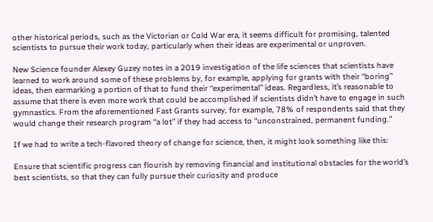other historical periods, such as the Victorian or Cold War era, it seems difficult for promising, talented scientists to pursue their work today, particularly when their ideas are experimental or unproven.

New Science founder Alexey Guzey notes in a 2019 investigation of the life sciences that scientists have learned to work around some of these problems by, for example, applying for grants with their “boring” ideas, then earmarking a portion of that to fund their “experimental” ideas. Regardless, it’s reasonable to assume that there is even more work that could be accomplished if scientists didn’t have to engage in such gymnastics. From the aforementioned Fast Grants survey, for example, 78% of respondents said that they would change their research program “a lot” if they had access to “unconstrained, permanent funding.”

If we had to write a tech-flavored theory of change for science, then, it might look something like this:

Ensure that scientific progress can flourish by removing financial and institutional obstacles for the world’s best scientists, so that they can fully pursue their curiosity and produce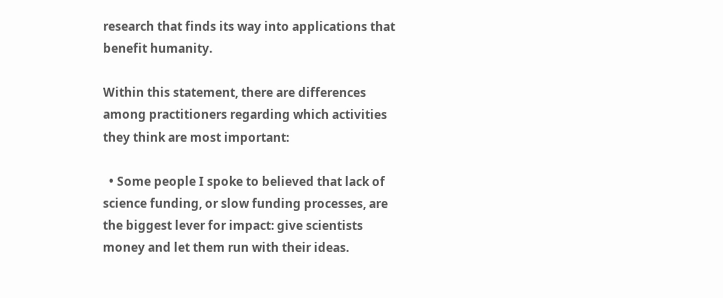research that finds its way into applications that benefit humanity.

Within this statement, there are differences among practitioners regarding which activities they think are most important:

  • Some people I spoke to believed that lack of science funding, or slow funding processes, are the biggest lever for impact: give scientists money and let them run with their ideas.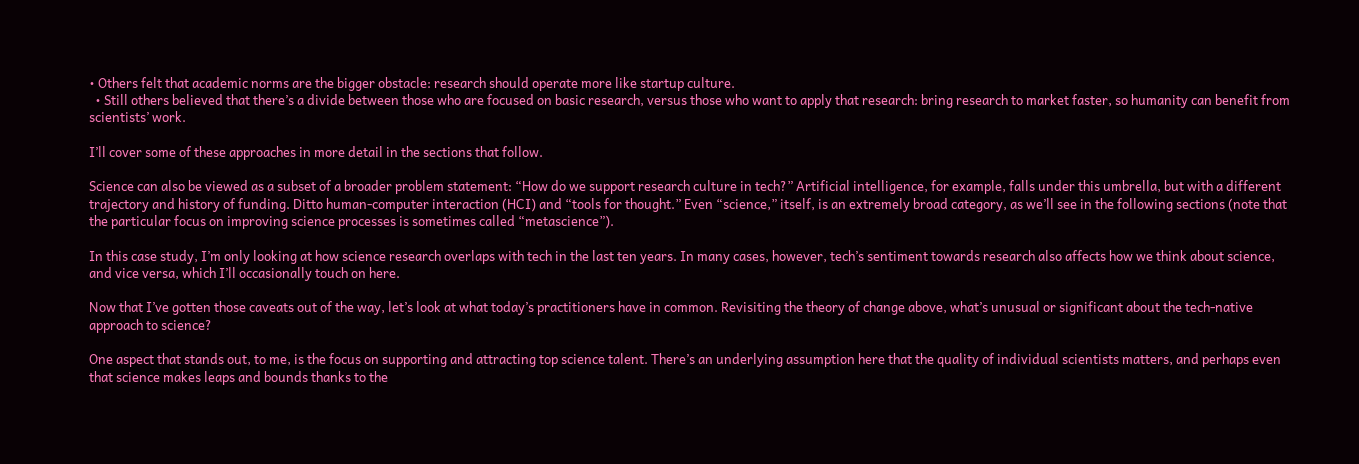• Others felt that academic norms are the bigger obstacle: research should operate more like startup culture.
  • Still others believed that there’s a divide between those who are focused on basic research, versus those who want to apply that research: bring research to market faster, so humanity can benefit from scientists’ work.

I’ll cover some of these approaches in more detail in the sections that follow.

Science can also be viewed as a subset of a broader problem statement: “How do we support research culture in tech?” Artificial intelligence, for example, falls under this umbrella, but with a different trajectory and history of funding. Ditto human-computer interaction (HCI) and “tools for thought.” Even “science,” itself, is an extremely broad category, as we’ll see in the following sections (note that the particular focus on improving science processes is sometimes called “metascience”).

In this case study, I’m only looking at how science research overlaps with tech in the last ten years. In many cases, however, tech’s sentiment towards research also affects how we think about science, and vice versa, which I’ll occasionally touch on here.

Now that I’ve gotten those caveats out of the way, let’s look at what today’s practitioners have in common. Revisiting the theory of change above, what’s unusual or significant about the tech-native approach to science?

One aspect that stands out, to me, is the focus on supporting and attracting top science talent. There’s an underlying assumption here that the quality of individual scientists matters, and perhaps even that science makes leaps and bounds thanks to the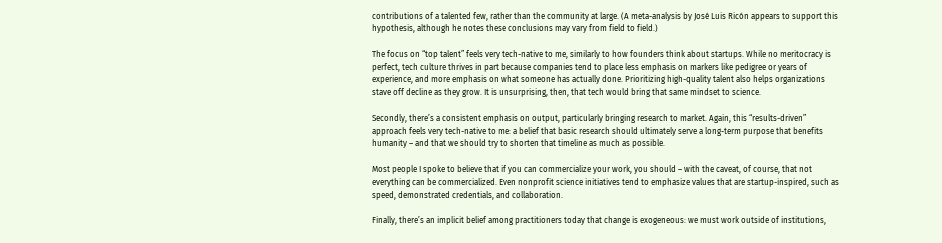contributions of a talented few, rather than the community at large. (A meta-analysis by José Luis Ricón appears to support this hypothesis, although he notes these conclusions may vary from field to field.)

The focus on “top talent” feels very tech-native to me, similarly to how founders think about startups. While no meritocracy is perfect, tech culture thrives in part because companies tend to place less emphasis on markers like pedigree or years of experience, and more emphasis on what someone has actually done. Prioritizing high-quality talent also helps organizations stave off decline as they grow. It is unsurprising, then, that tech would bring that same mindset to science.

Secondly, there’s a consistent emphasis on output, particularly bringing research to market. Again, this “results-driven” approach feels very tech-native to me: a belief that basic research should ultimately serve a long-term purpose that benefits humanity – and that we should try to shorten that timeline as much as possible.

Most people I spoke to believe that if you can commercialize your work, you should – with the caveat, of course, that not everything can be commercialized. Even nonprofit science initiatives tend to emphasize values that are startup-inspired, such as speed, demonstrated credentials, and collaboration.

Finally, there’s an implicit belief among practitioners today that change is exogeneous: we must work outside of institutions,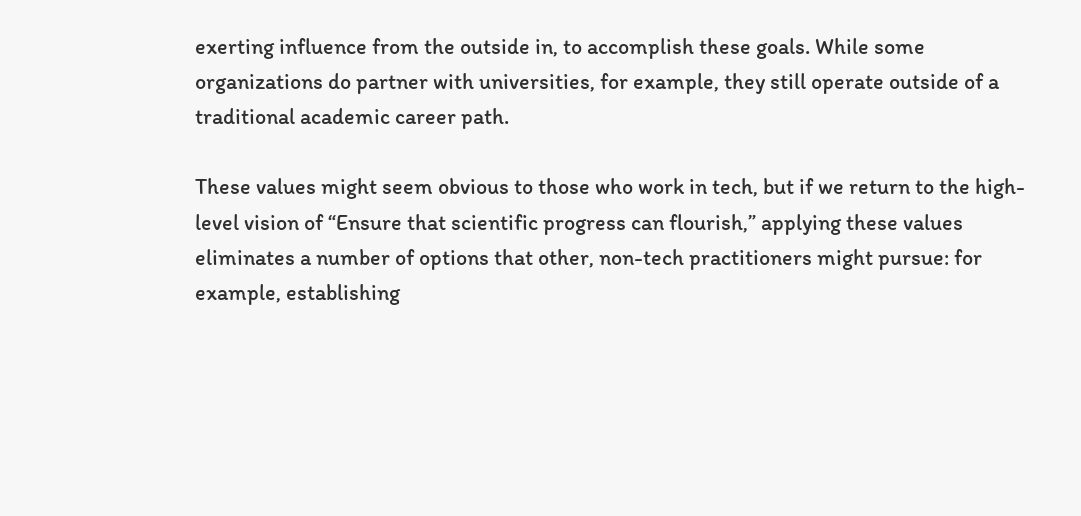exerting influence from the outside in, to accomplish these goals. While some organizations do partner with universities, for example, they still operate outside of a traditional academic career path.

These values might seem obvious to those who work in tech, but if we return to the high-level vision of “Ensure that scientific progress can flourish,” applying these values eliminates a number of options that other, non-tech practitioners might pursue: for example, establishing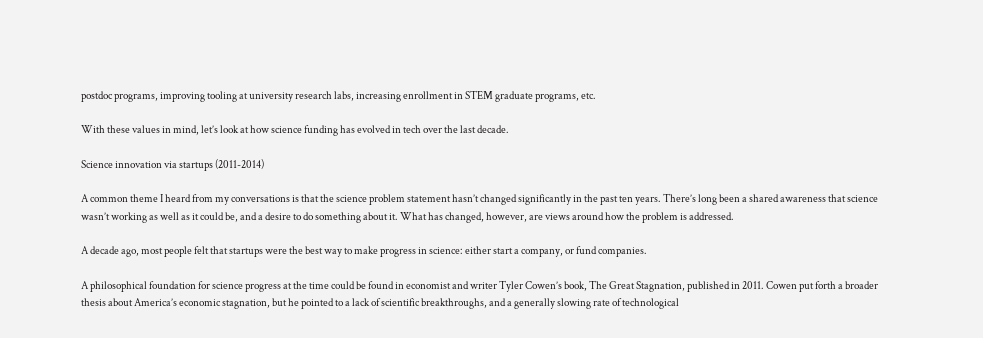postdoc programs, improving tooling at university research labs, increasing enrollment in STEM graduate programs, etc.

With these values in mind, let’s look at how science funding has evolved in tech over the last decade.

Science innovation via startups (2011-2014)

A common theme I heard from my conversations is that the science problem statement hasn’t changed significantly in the past ten years. There’s long been a shared awareness that science wasn’t working as well as it could be, and a desire to do something about it. What has changed, however, are views around how the problem is addressed.

A decade ago, most people felt that startups were the best way to make progress in science: either start a company, or fund companies.

A philosophical foundation for science progress at the time could be found in economist and writer Tyler Cowen’s book, The Great Stagnation, published in 2011. Cowen put forth a broader thesis about America’s economic stagnation, but he pointed to a lack of scientific breakthroughs, and a generally slowing rate of technological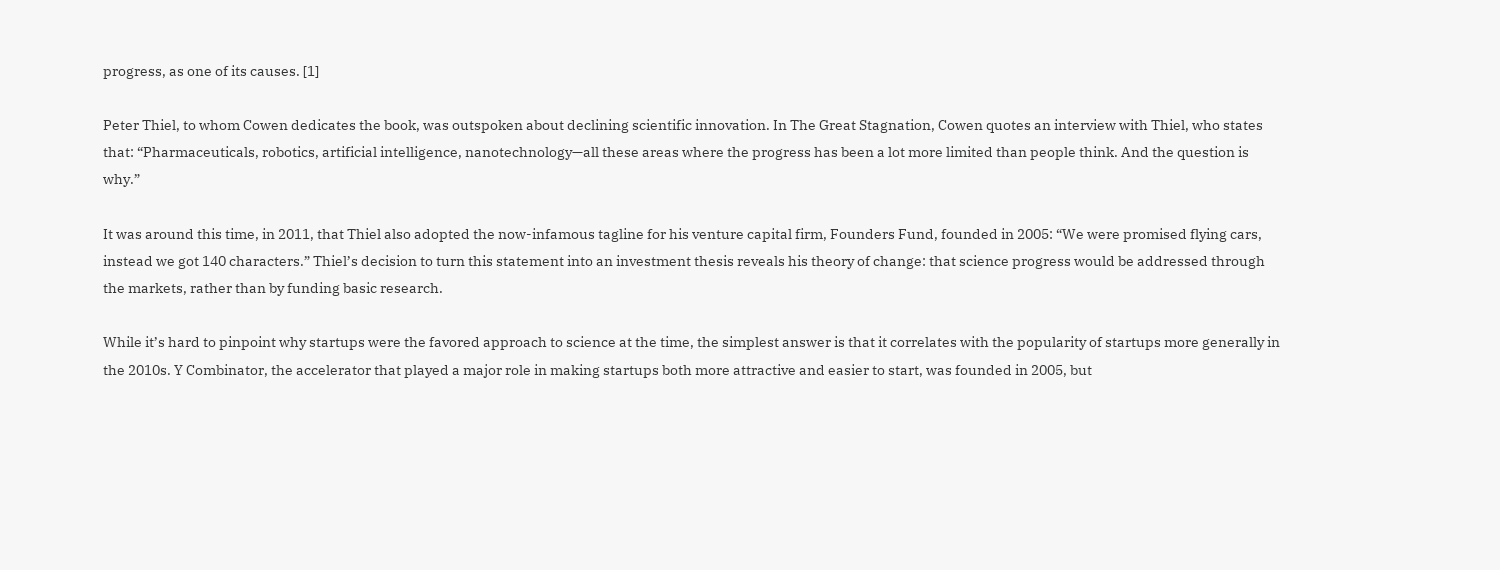progress, as one of its causes. [1]

Peter Thiel, to whom Cowen dedicates the book, was outspoken about declining scientific innovation. In The Great Stagnation, Cowen quotes an interview with Thiel, who states that: “Pharmaceuticals, robotics, artificial intelligence, nanotechnology—all these areas where the progress has been a lot more limited than people think. And the question is why.”

It was around this time, in 2011, that Thiel also adopted the now-infamous tagline for his venture capital firm, Founders Fund, founded in 2005: “We were promised flying cars, instead we got 140 characters.” Thiel’s decision to turn this statement into an investment thesis reveals his theory of change: that science progress would be addressed through the markets, rather than by funding basic research.

While it’s hard to pinpoint why startups were the favored approach to science at the time, the simplest answer is that it correlates with the popularity of startups more generally in the 2010s. Y Combinator, the accelerator that played a major role in making startups both more attractive and easier to start, was founded in 2005, but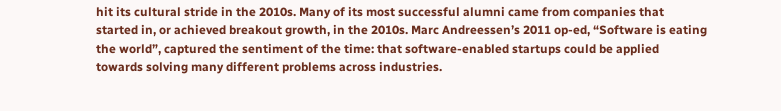hit its cultural stride in the 2010s. Many of its most successful alumni came from companies that started in, or achieved breakout growth, in the 2010s. Marc Andreessen’s 2011 op-ed, “Software is eating the world”, captured the sentiment of the time: that software-enabled startups could be applied towards solving many different problems across industries.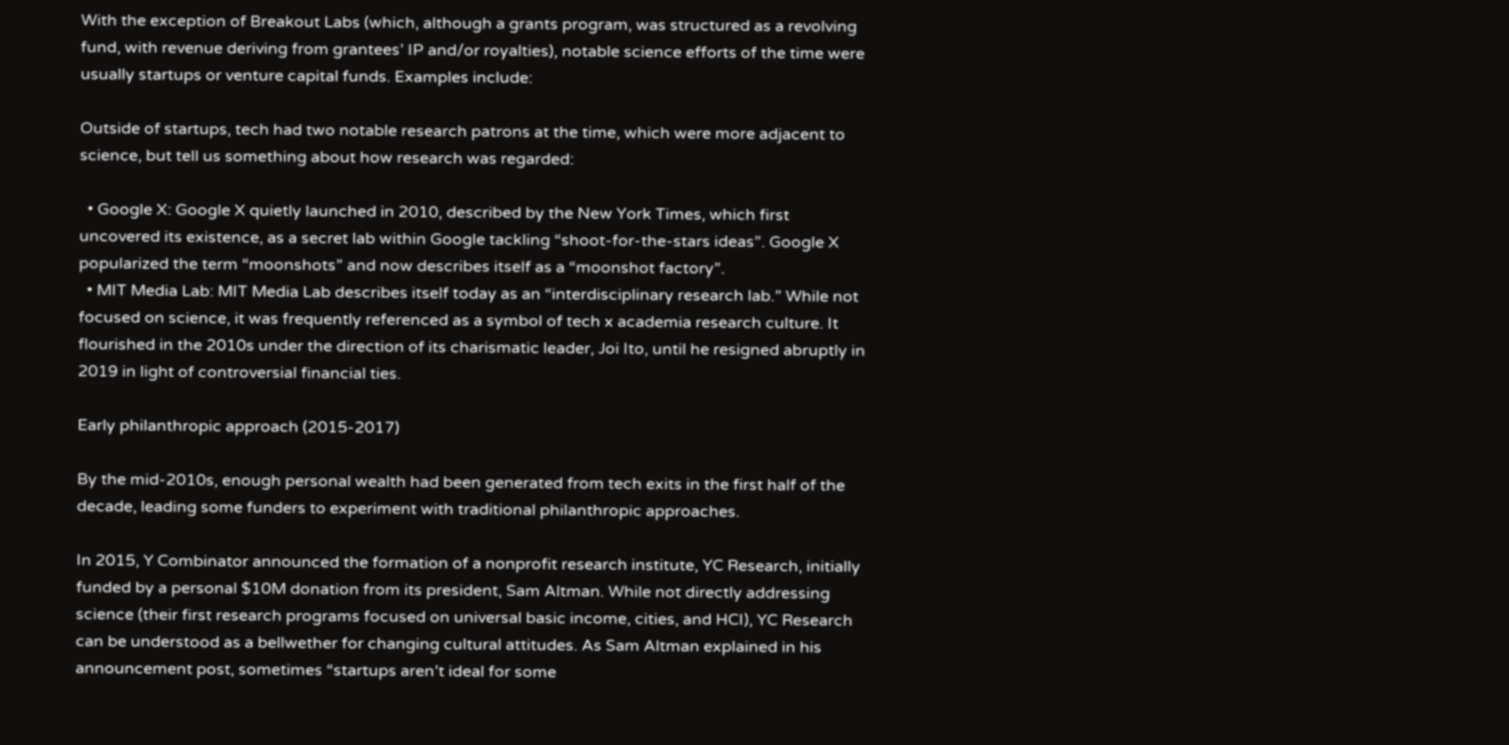With the exception of Breakout Labs (which, although a grants program, was structured as a revolving fund, with revenue deriving from grantees’ IP and/or royalties), notable science efforts of the time were usually startups or venture capital funds. Examples include:

Outside of startups, tech had two notable research patrons at the time, which were more adjacent to science, but tell us something about how research was regarded:

  • Google X: Google X quietly launched in 2010, described by the New York Times, which first uncovered its existence, as a secret lab within Google tackling “shoot-for-the-stars ideas”. Google X popularized the term “moonshots” and now describes itself as a “moonshot factory”.
  • MIT Media Lab: MIT Media Lab describes itself today as an “interdisciplinary research lab.” While not focused on science, it was frequently referenced as a symbol of tech x academia research culture. It flourished in the 2010s under the direction of its charismatic leader, Joi Ito, until he resigned abruptly in 2019 in light of controversial financial ties.

Early philanthropic approach (2015-2017)

By the mid-2010s, enough personal wealth had been generated from tech exits in the first half of the decade, leading some funders to experiment with traditional philanthropic approaches.

In 2015, Y Combinator announced the formation of a nonprofit research institute, YC Research, initially funded by a personal $10M donation from its president, Sam Altman. While not directly addressing science (their first research programs focused on universal basic income, cities, and HCI), YC Research can be understood as a bellwether for changing cultural attitudes. As Sam Altman explained in his announcement post, sometimes “startups aren’t ideal for some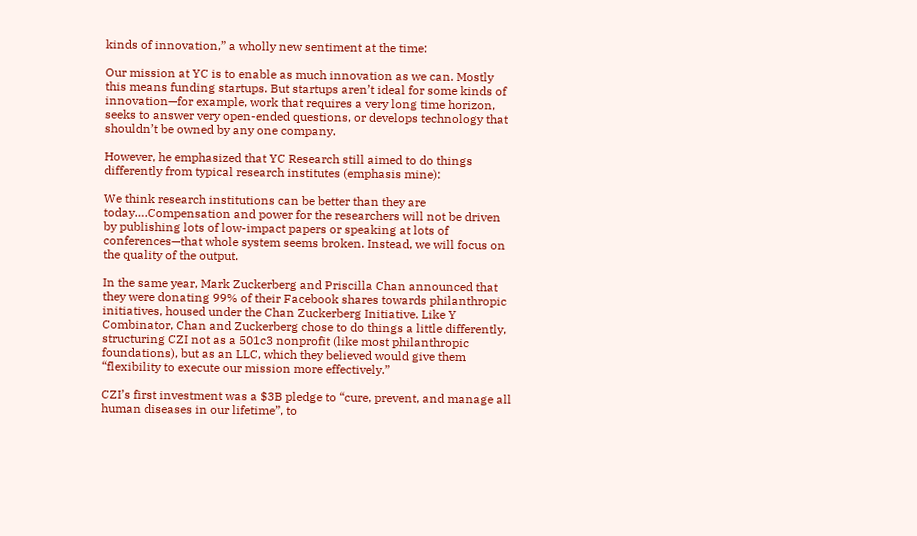kinds of innovation,” a wholly new sentiment at the time:

Our mission at YC is to enable as much innovation as we can. Mostly this means funding startups. But startups aren’t ideal for some kinds of innovation—for example, work that requires a very long time horizon, seeks to answer very open-ended questions, or develops technology that shouldn’t be owned by any one company.

However, he emphasized that YC Research still aimed to do things differently from typical research institutes (emphasis mine):

We think research institutions can be better than they are today….Compensation and power for the researchers will not be driven by publishing lots of low-impact papers or speaking at lots of conferences—that whole system seems broken. Instead, we will focus on the quality of the output.

In the same year, Mark Zuckerberg and Priscilla Chan announced that they were donating 99% of their Facebook shares towards philanthropic initiatives, housed under the Chan Zuckerberg Initiative. Like Y Combinator, Chan and Zuckerberg chose to do things a little differently, structuring CZI not as a 501c3 nonprofit (like most philanthropic foundations), but as an LLC, which they believed would give them “flexibility to execute our mission more effectively.”

CZI’s first investment was a $3B pledge to “cure, prevent, and manage all human diseases in our lifetime”, to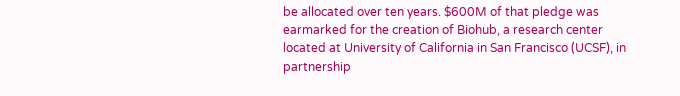be allocated over ten years. $600M of that pledge was earmarked for the creation of Biohub, a research center located at University of California in San Francisco (UCSF), in partnership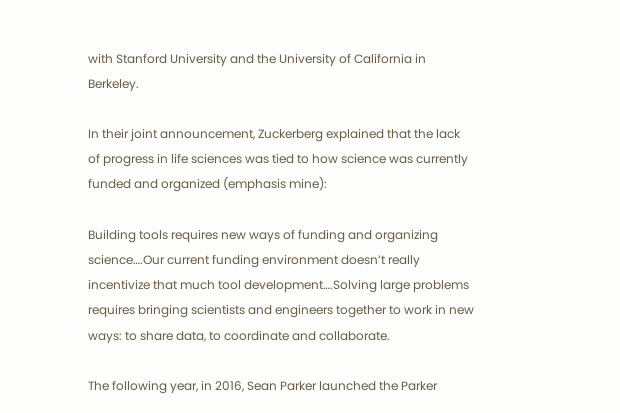with Stanford University and the University of California in Berkeley.

In their joint announcement, Zuckerberg explained that the lack of progress in life sciences was tied to how science was currently funded and organized (emphasis mine):

Building tools requires new ways of funding and organizing science….Our current funding environment doesn’t really incentivize that much tool development….Solving large problems requires bringing scientists and engineers together to work in new ways: to share data, to coordinate and collaborate.

The following year, in 2016, Sean Parker launched the Parker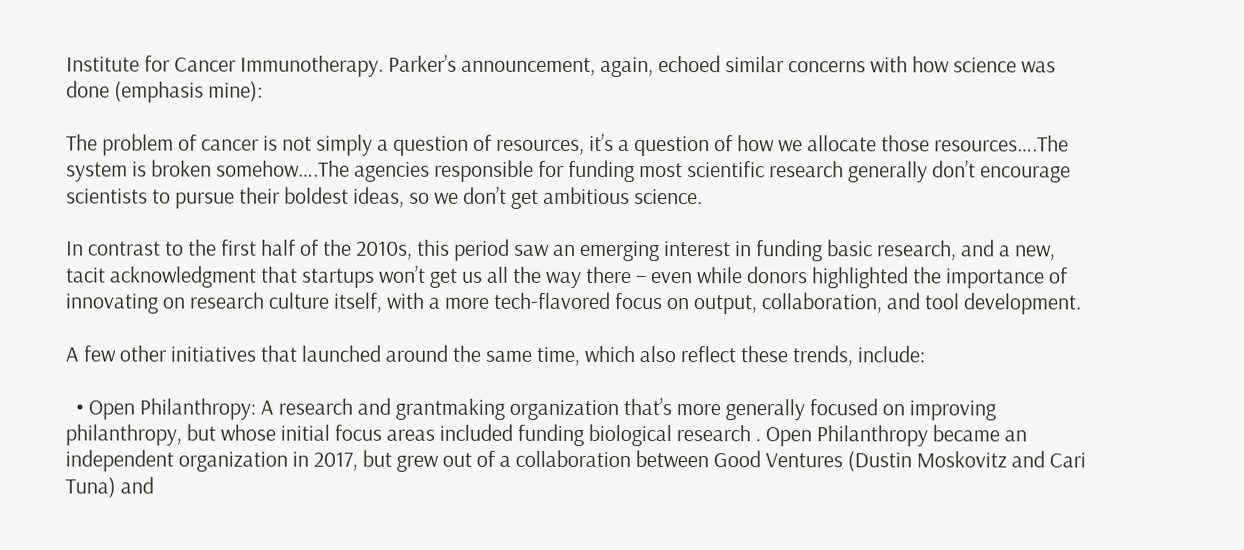Institute for Cancer Immunotherapy. Parker’s announcement, again, echoed similar concerns with how science was done (emphasis mine):

The problem of cancer is not simply a question of resources, it’s a question of how we allocate those resources….The system is broken somehow….The agencies responsible for funding most scientific research generally don’t encourage scientists to pursue their boldest ideas, so we don’t get ambitious science.

In contrast to the first half of the 2010s, this period saw an emerging interest in funding basic research, and a new, tacit acknowledgment that startups won’t get us all the way there – even while donors highlighted the importance of innovating on research culture itself, with a more tech-flavored focus on output, collaboration, and tool development.

A few other initiatives that launched around the same time, which also reflect these trends, include:

  • Open Philanthropy: A research and grantmaking organization that’s more generally focused on improving philanthropy, but whose initial focus areas included funding biological research . Open Philanthropy became an independent organization in 2017, but grew out of a collaboration between Good Ventures (Dustin Moskovitz and Cari Tuna) and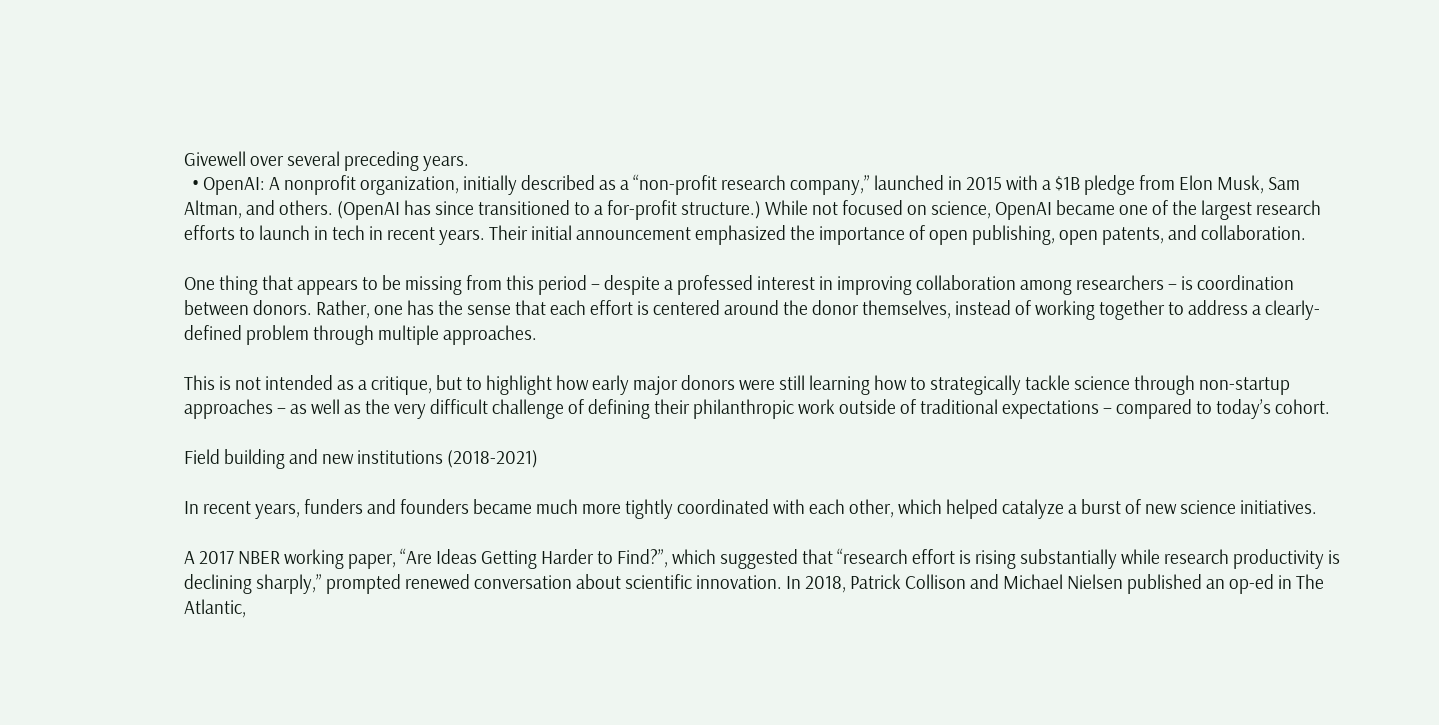Givewell over several preceding years.
  • OpenAI: A nonprofit organization, initially described as a “non-profit research company,” launched in 2015 with a $1B pledge from Elon Musk, Sam Altman, and others. (OpenAI has since transitioned to a for-profit structure.) While not focused on science, OpenAI became one of the largest research efforts to launch in tech in recent years. Their initial announcement emphasized the importance of open publishing, open patents, and collaboration.

One thing that appears to be missing from this period – despite a professed interest in improving collaboration among researchers – is coordination between donors. Rather, one has the sense that each effort is centered around the donor themselves, instead of working together to address a clearly-defined problem through multiple approaches.

This is not intended as a critique, but to highlight how early major donors were still learning how to strategically tackle science through non-startup approaches – as well as the very difficult challenge of defining their philanthropic work outside of traditional expectations – compared to today’s cohort.

Field building and new institutions (2018-2021)

In recent years, funders and founders became much more tightly coordinated with each other, which helped catalyze a burst of new science initiatives.

A 2017 NBER working paper, “Are Ideas Getting Harder to Find?”, which suggested that “research effort is rising substantially while research productivity is declining sharply,” prompted renewed conversation about scientific innovation. In 2018, Patrick Collison and Michael Nielsen published an op-ed in The Atlantic,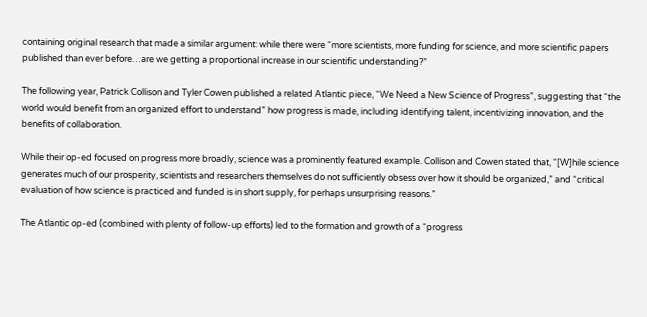containing original research that made a similar argument: while there were “more scientists, more funding for science, and more scientific papers published than ever before…are we getting a proportional increase in our scientific understanding?”

The following year, Patrick Collison and Tyler Cowen published a related Atlantic piece, “We Need a New Science of Progress”, suggesting that “the world would benefit from an organized effort to understand” how progress is made, including identifying talent, incentivizing innovation, and the benefits of collaboration.

While their op-ed focused on progress more broadly, science was a prominently featured example. Collison and Cowen stated that, “[W]hile science generates much of our prosperity, scientists and researchers themselves do not sufficiently obsess over how it should be organized,” and “critical evaluation of how science is practiced and funded is in short supply, for perhaps unsurprising reasons.”

The Atlantic op-ed (combined with plenty of follow-up efforts) led to the formation and growth of a “progress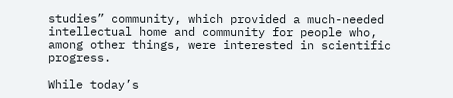studies” community, which provided a much-needed intellectual home and community for people who, among other things, were interested in scientific progress.

While today’s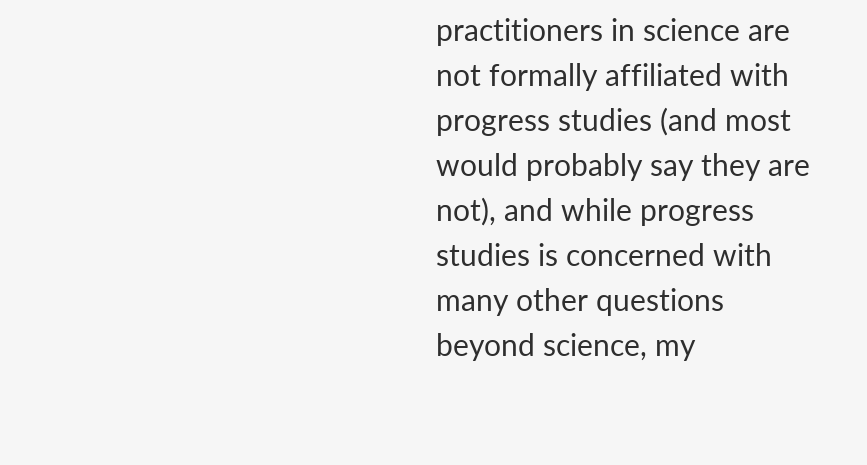practitioners in science are not formally affiliated with progress studies (and most would probably say they are not), and while progress studies is concerned with many other questions beyond science, my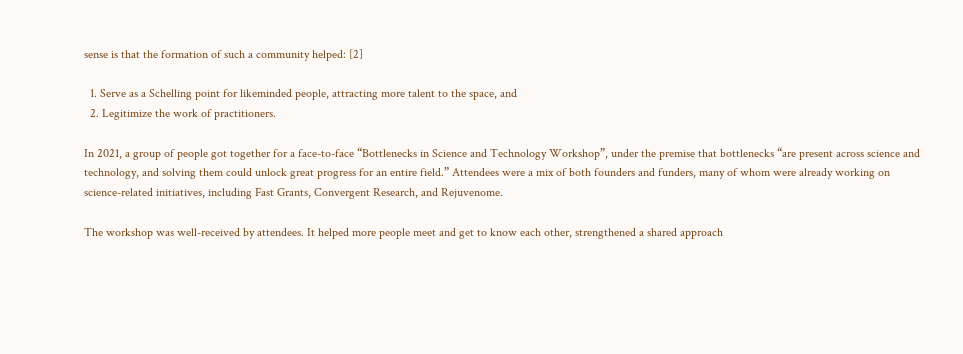sense is that the formation of such a community helped: [2]

  1. Serve as a Schelling point for likeminded people, attracting more talent to the space, and
  2. Legitimize the work of practitioners.

In 2021, a group of people got together for a face-to-face “Bottlenecks in Science and Technology Workshop”, under the premise that bottlenecks “are present across science and technology, and solving them could unlock great progress for an entire field.” Attendees were a mix of both founders and funders, many of whom were already working on science-related initiatives, including Fast Grants, Convergent Research, and Rejuvenome.

The workshop was well-received by attendees. It helped more people meet and get to know each other, strengthened a shared approach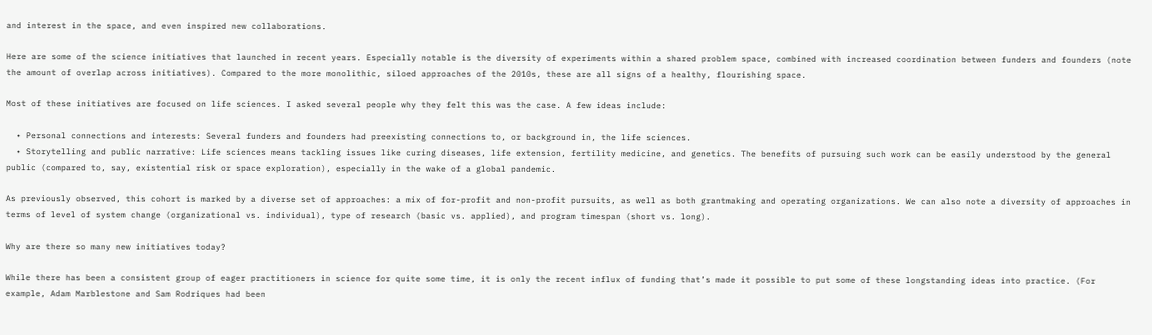and interest in the space, and even inspired new collaborations.

Here are some of the science initiatives that launched in recent years. Especially notable is the diversity of experiments within a shared problem space, combined with increased coordination between funders and founders (note the amount of overlap across initiatives). Compared to the more monolithic, siloed approaches of the 2010s, these are all signs of a healthy, flourishing space.

Most of these initiatives are focused on life sciences. I asked several people why they felt this was the case. A few ideas include:

  • Personal connections and interests: Several funders and founders had preexisting connections to, or background in, the life sciences.
  • Storytelling and public narrative: Life sciences means tackling issues like curing diseases, life extension, fertility medicine, and genetics. The benefits of pursuing such work can be easily understood by the general public (compared to, say, existential risk or space exploration), especially in the wake of a global pandemic.

As previously observed, this cohort is marked by a diverse set of approaches: a mix of for-profit and non-profit pursuits, as well as both grantmaking and operating organizations. We can also note a diversity of approaches in terms of level of system change (organizational vs. individual), type of research (basic vs. applied), and program timespan (short vs. long).

Why are there so many new initiatives today?

While there has been a consistent group of eager practitioners in science for quite some time, it is only the recent influx of funding that’s made it possible to put some of these longstanding ideas into practice. (For example, Adam Marblestone and Sam Rodriques had been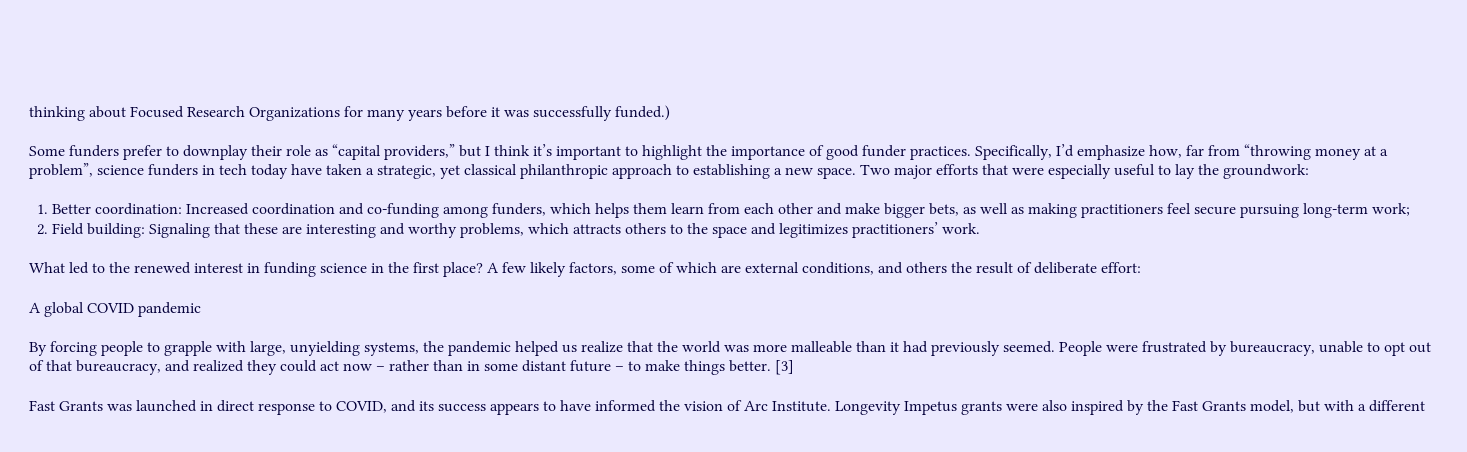thinking about Focused Research Organizations for many years before it was successfully funded.)

Some funders prefer to downplay their role as “capital providers,” but I think it’s important to highlight the importance of good funder practices. Specifically, I’d emphasize how, far from “throwing money at a problem”, science funders in tech today have taken a strategic, yet classical philanthropic approach to establishing a new space. Two major efforts that were especially useful to lay the groundwork:

  1. Better coordination: Increased coordination and co-funding among funders, which helps them learn from each other and make bigger bets, as well as making practitioners feel secure pursuing long-term work;
  2. Field building: Signaling that these are interesting and worthy problems, which attracts others to the space and legitimizes practitioners’ work.

What led to the renewed interest in funding science in the first place? A few likely factors, some of which are external conditions, and others the result of deliberate effort:

A global COVID pandemic

By forcing people to grapple with large, unyielding systems, the pandemic helped us realize that the world was more malleable than it had previously seemed. People were frustrated by bureaucracy, unable to opt out of that bureaucracy, and realized they could act now – rather than in some distant future – to make things better. [3]

Fast Grants was launched in direct response to COVID, and its success appears to have informed the vision of Arc Institute. Longevity Impetus grants were also inspired by the Fast Grants model, but with a different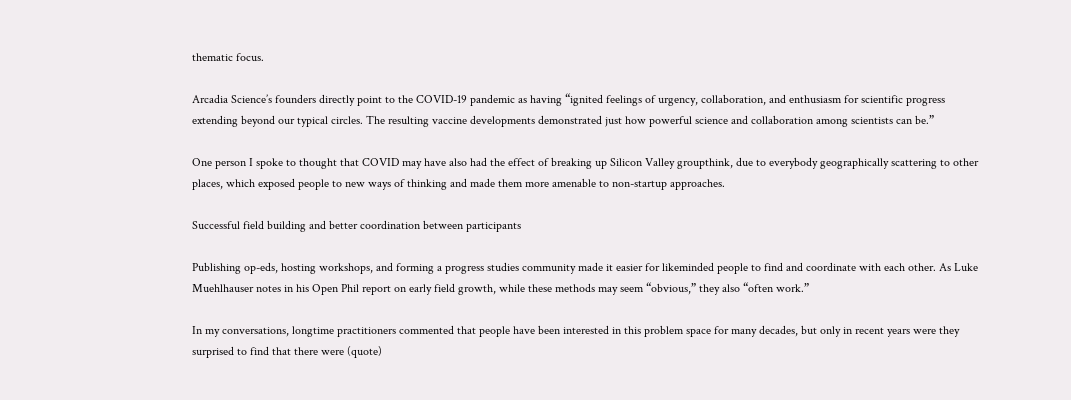thematic focus.

Arcadia Science’s founders directly point to the COVID-19 pandemic as having “ignited feelings of urgency, collaboration, and enthusiasm for scientific progress extending beyond our typical circles. The resulting vaccine developments demonstrated just how powerful science and collaboration among scientists can be.”

One person I spoke to thought that COVID may have also had the effect of breaking up Silicon Valley groupthink, due to everybody geographically scattering to other places, which exposed people to new ways of thinking and made them more amenable to non-startup approaches.

Successful field building and better coordination between participants

Publishing op-eds, hosting workshops, and forming a progress studies community made it easier for likeminded people to find and coordinate with each other. As Luke Muehlhauser notes in his Open Phil report on early field growth, while these methods may seem “obvious,” they also “often work.”

In my conversations, longtime practitioners commented that people have been interested in this problem space for many decades, but only in recent years were they surprised to find that there were (quote)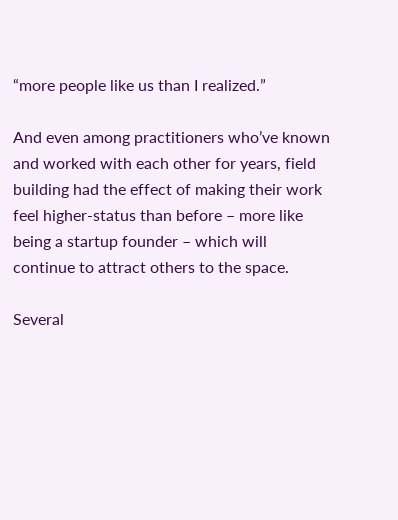“more people like us than I realized.”

And even among practitioners who’ve known and worked with each other for years, field building had the effect of making their work feel higher-status than before – more like being a startup founder – which will continue to attract others to the space.

Several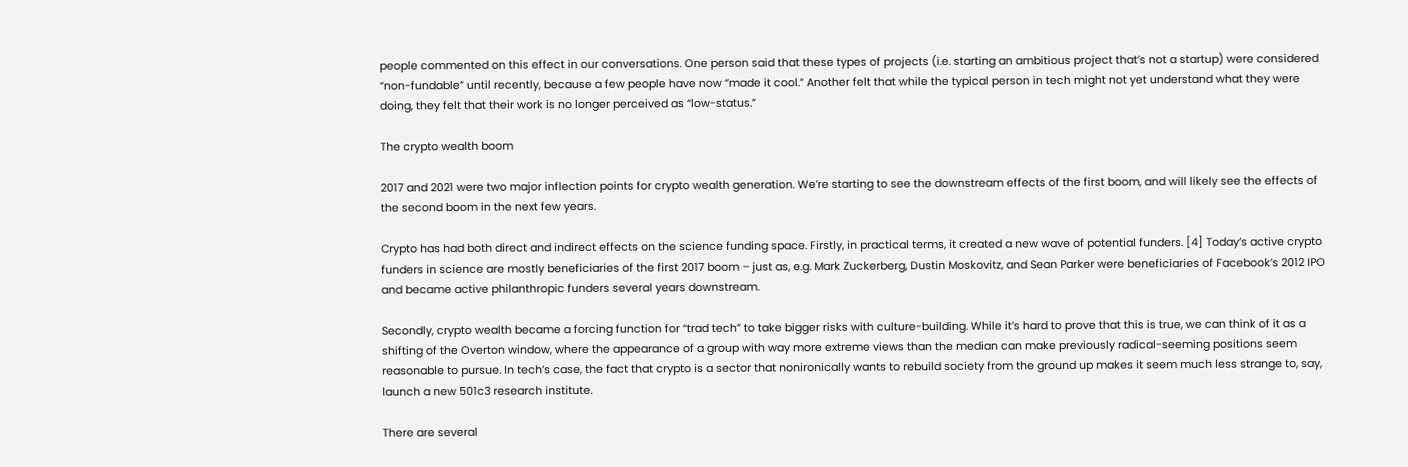people commented on this effect in our conversations. One person said that these types of projects (i.e. starting an ambitious project that’s not a startup) were considered “non-fundable” until recently, because a few people have now “made it cool.” Another felt that while the typical person in tech might not yet understand what they were doing, they felt that their work is no longer perceived as “low-status.”

The crypto wealth boom

2017 and 2021 were two major inflection points for crypto wealth generation. We’re starting to see the downstream effects of the first boom, and will likely see the effects of the second boom in the next few years.

Crypto has had both direct and indirect effects on the science funding space. Firstly, in practical terms, it created a new wave of potential funders. [4] Today’s active crypto funders in science are mostly beneficiaries of the first 2017 boom – just as, e.g. Mark Zuckerberg, Dustin Moskovitz, and Sean Parker were beneficiaries of Facebook’s 2012 IPO and became active philanthropic funders several years downstream.

Secondly, crypto wealth became a forcing function for “trad tech” to take bigger risks with culture-building. While it’s hard to prove that this is true, we can think of it as a shifting of the Overton window, where the appearance of a group with way more extreme views than the median can make previously radical-seeming positions seem reasonable to pursue. In tech’s case, the fact that crypto is a sector that nonironically wants to rebuild society from the ground up makes it seem much less strange to, say, launch a new 501c3 research institute.

There are several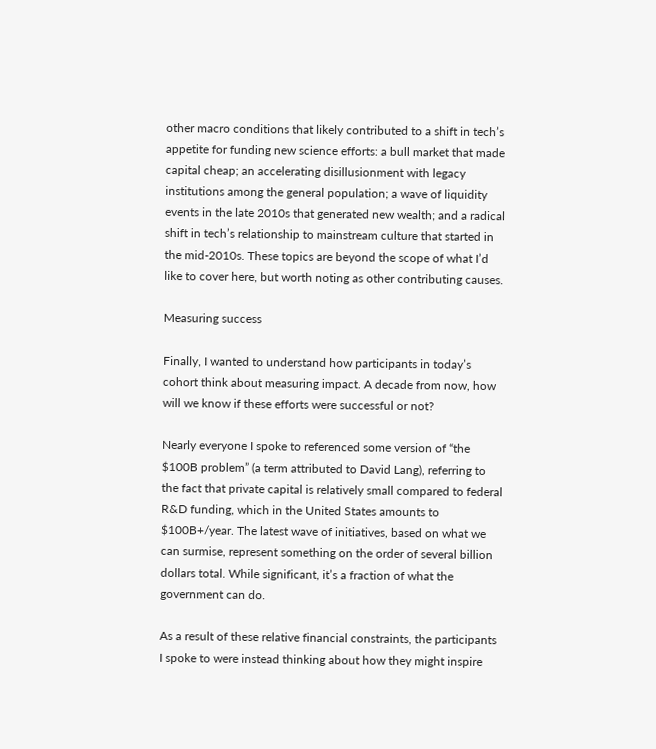other macro conditions that likely contributed to a shift in tech’s appetite for funding new science efforts: a bull market that made capital cheap; an accelerating disillusionment with legacy institutions among the general population; a wave of liquidity events in the late 2010s that generated new wealth; and a radical shift in tech’s relationship to mainstream culture that started in the mid-2010s. These topics are beyond the scope of what I’d like to cover here, but worth noting as other contributing causes.

Measuring success

Finally, I wanted to understand how participants in today’s cohort think about measuring impact. A decade from now, how will we know if these efforts were successful or not?

Nearly everyone I spoke to referenced some version of “the $100B problem” (a term attributed to David Lang), referring to the fact that private capital is relatively small compared to federal R&D funding, which in the United States amounts to $100B+/year. The latest wave of initiatives, based on what we can surmise, represent something on the order of several billion dollars total. While significant, it’s a fraction of what the government can do.

As a result of these relative financial constraints, the participants I spoke to were instead thinking about how they might inspire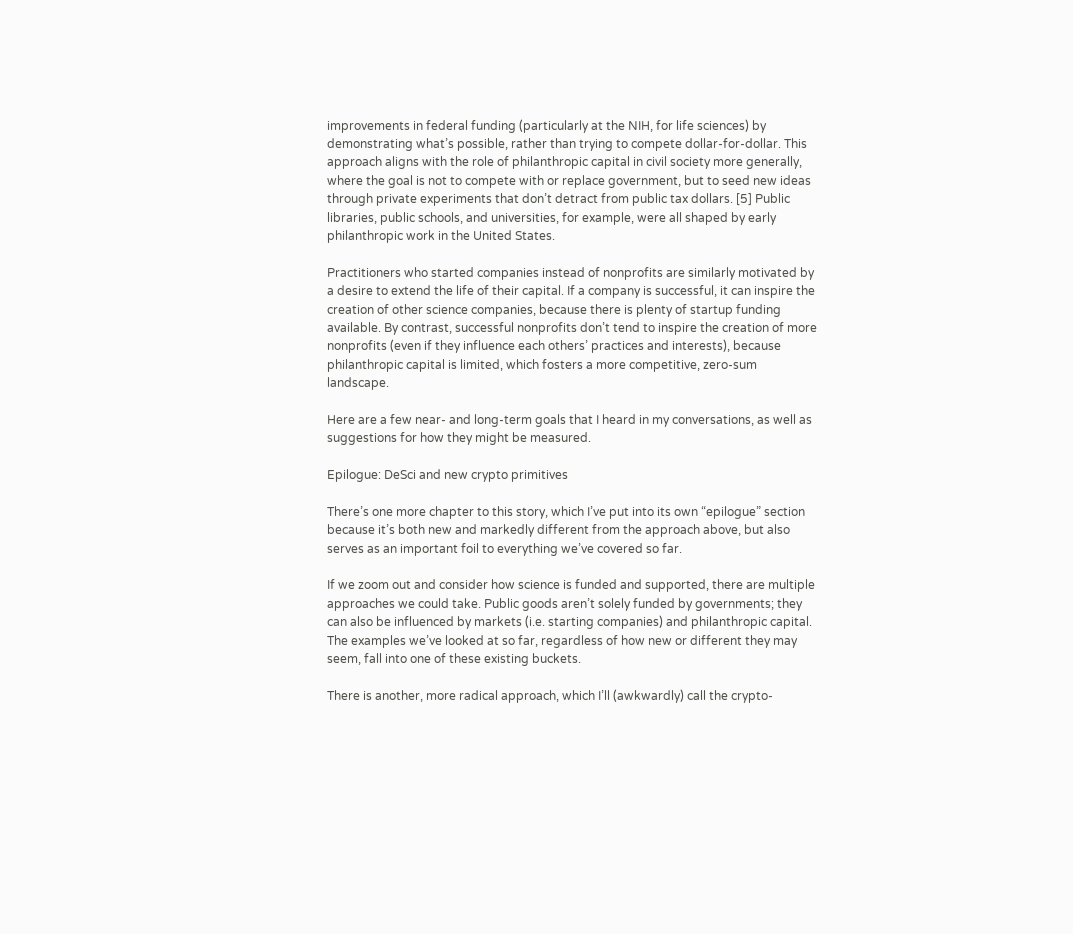improvements in federal funding (particularly at the NIH, for life sciences) by demonstrating what’s possible, rather than trying to compete dollar-for-dollar. This approach aligns with the role of philanthropic capital in civil society more generally, where the goal is not to compete with or replace government, but to seed new ideas through private experiments that don’t detract from public tax dollars. [5] Public libraries, public schools, and universities, for example, were all shaped by early philanthropic work in the United States.

Practitioners who started companies instead of nonprofits are similarly motivated by a desire to extend the life of their capital. If a company is successful, it can inspire the creation of other science companies, because there is plenty of startup funding available. By contrast, successful nonprofits don’t tend to inspire the creation of more nonprofits (even if they influence each others’ practices and interests), because philanthropic capital is limited, which fosters a more competitive, zero-sum landscape.

Here are a few near- and long-term goals that I heard in my conversations, as well as suggestions for how they might be measured.

Epilogue: DeSci and new crypto primitives

There’s one more chapter to this story, which I’ve put into its own “epilogue” section because it’s both new and markedly different from the approach above, but also serves as an important foil to everything we’ve covered so far.

If we zoom out and consider how science is funded and supported, there are multiple approaches we could take. Public goods aren’t solely funded by governments; they can also be influenced by markets (i.e. starting companies) and philanthropic capital. The examples we’ve looked at so far, regardless of how new or different they may seem, fall into one of these existing buckets.

There is another, more radical approach, which I’ll (awkwardly) call the crypto-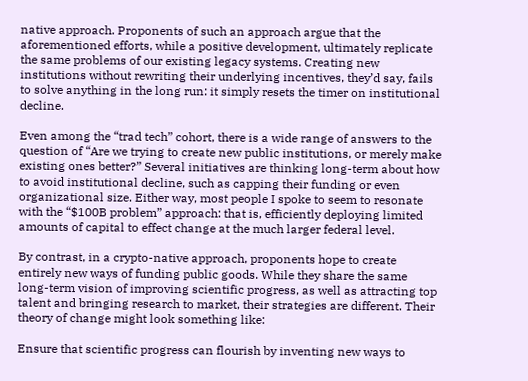native approach. Proponents of such an approach argue that the aforementioned efforts, while a positive development, ultimately replicate the same problems of our existing legacy systems. Creating new institutions without rewriting their underlying incentives, they’d say, fails to solve anything in the long run: it simply resets the timer on institutional decline.

Even among the “trad tech” cohort, there is a wide range of answers to the question of “Are we trying to create new public institutions, or merely make existing ones better?” Several initiatives are thinking long-term about how to avoid institutional decline, such as capping their funding or even organizational size. Either way, most people I spoke to seem to resonate with the “$100B problem” approach: that is, efficiently deploying limited amounts of capital to effect change at the much larger federal level.

By contrast, in a crypto-native approach, proponents hope to create entirely new ways of funding public goods. While they share the same long-term vision of improving scientific progress, as well as attracting top talent and bringing research to market, their strategies are different. Their theory of change might look something like:

Ensure that scientific progress can flourish by inventing new ways to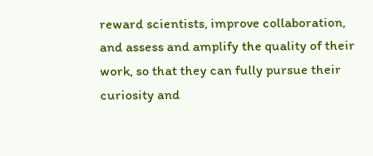reward scientists, improve collaboration, and assess and amplify the quality of their work, so that they can fully pursue their curiosity and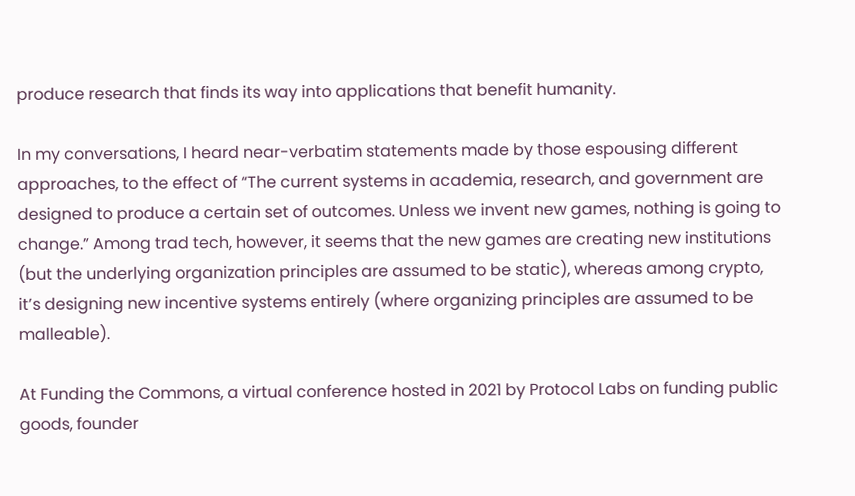produce research that finds its way into applications that benefit humanity.

In my conversations, I heard near-verbatim statements made by those espousing different approaches, to the effect of “The current systems in academia, research, and government are designed to produce a certain set of outcomes. Unless we invent new games, nothing is going to change.” Among trad tech, however, it seems that the new games are creating new institutions (but the underlying organization principles are assumed to be static), whereas among crypto, it’s designing new incentive systems entirely (where organizing principles are assumed to be malleable).

At Funding the Commons, a virtual conference hosted in 2021 by Protocol Labs on funding public goods, founder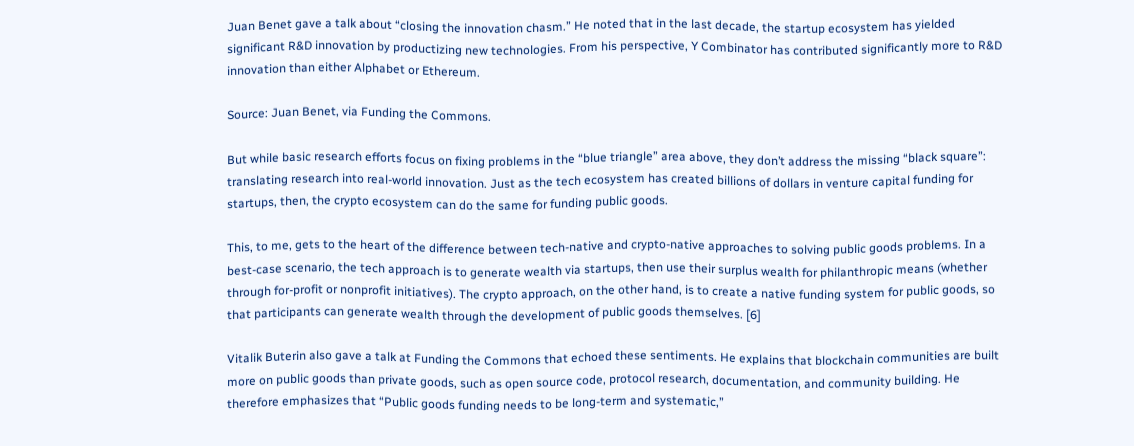Juan Benet gave a talk about “closing the innovation chasm.” He noted that in the last decade, the startup ecosystem has yielded significant R&D innovation by productizing new technologies. From his perspective, Y Combinator has contributed significantly more to R&D innovation than either Alphabet or Ethereum.

Source: Juan Benet, via Funding the Commons.

But while basic research efforts focus on fixing problems in the “blue triangle” area above, they don’t address the missing “black square”: translating research into real-world innovation. Just as the tech ecosystem has created billions of dollars in venture capital funding for startups, then, the crypto ecosystem can do the same for funding public goods.

This, to me, gets to the heart of the difference between tech-native and crypto-native approaches to solving public goods problems. In a best-case scenario, the tech approach is to generate wealth via startups, then use their surplus wealth for philanthropic means (whether through for-profit or nonprofit initiatives). The crypto approach, on the other hand, is to create a native funding system for public goods, so that participants can generate wealth through the development of public goods themselves. [6]

Vitalik Buterin also gave a talk at Funding the Commons that echoed these sentiments. He explains that blockchain communities are built more on public goods than private goods, such as open source code, protocol research, documentation, and community building. He therefore emphasizes that “Public goods funding needs to be long-term and systematic,”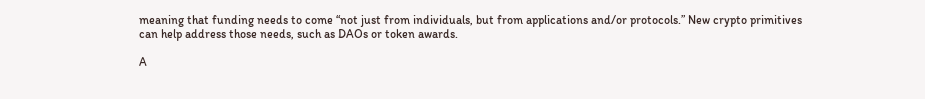meaning that funding needs to come “not just from individuals, but from applications and/or protocols.” New crypto primitives can help address those needs, such as DAOs or token awards.

A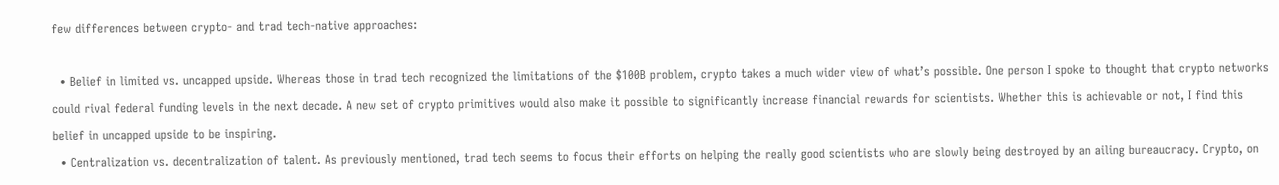few differences between crypto- and trad tech-native approaches:

  • Belief in limited vs. uncapped upside. Whereas those in trad tech recognized the limitations of the $100B problem, crypto takes a much wider view of what’s possible. One person I spoke to thought that crypto networks could rival federal funding levels in the next decade. A new set of crypto primitives would also make it possible to significantly increase financial rewards for scientists. Whether this is achievable or not, I find this belief in uncapped upside to be inspiring.
  • Centralization vs. decentralization of talent. As previously mentioned, trad tech seems to focus their efforts on helping the really good scientists who are slowly being destroyed by an ailing bureaucracy. Crypto, on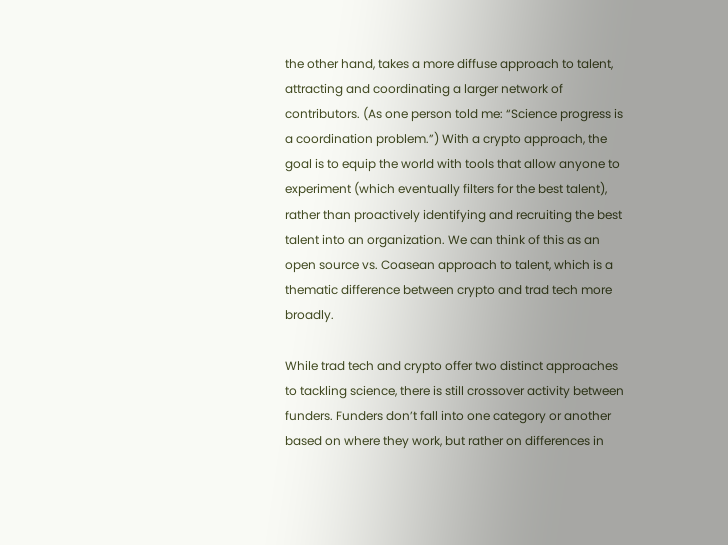the other hand, takes a more diffuse approach to talent, attracting and coordinating a larger network of contributors. (As one person told me: “Science progress is a coordination problem.”) With a crypto approach, the goal is to equip the world with tools that allow anyone to experiment (which eventually filters for the best talent), rather than proactively identifying and recruiting the best talent into an organization. We can think of this as an open source vs. Coasean approach to talent, which is a thematic difference between crypto and trad tech more broadly.

While trad tech and crypto offer two distinct approaches to tackling science, there is still crossover activity between funders. Funders don’t fall into one category or another based on where they work, but rather on differences in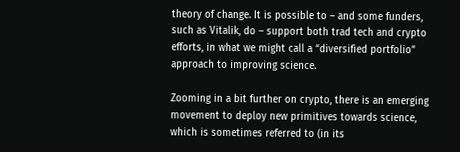theory of change. It is possible to – and some funders, such as Vitalik, do – support both trad tech and crypto efforts, in what we might call a “diversified portfolio” approach to improving science.

Zooming in a bit further on crypto, there is an emerging movement to deploy new primitives towards science, which is sometimes referred to (in its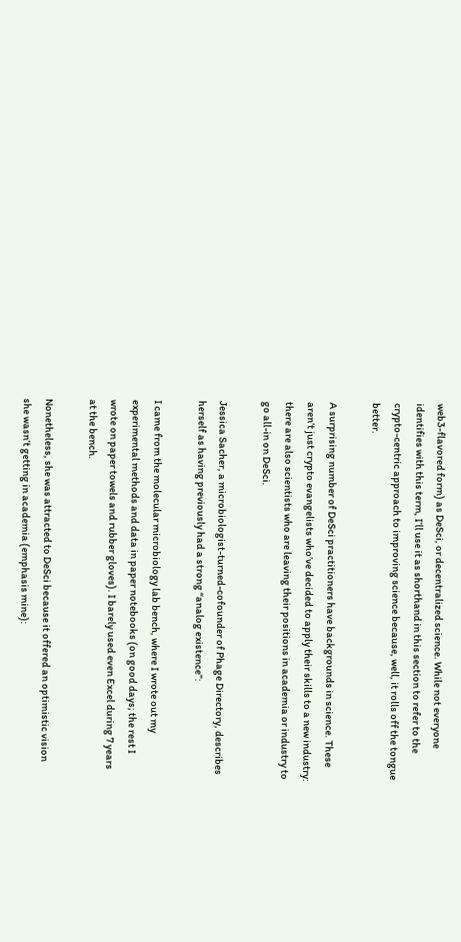web3-flavored form) as DeSci, or decentralized science. While not everyone identifies with this term, I’ll use it as shorthand in this section to refer to the crypto-centric approach to improving science because, well, it rolls off the tongue better.

A surprising number of DeSci practitioners have backgrounds in science. These aren’t just crypto evangelists who’ve decided to apply their skills to a new industry: there are also scientists who are leaving their positions in academia or industry to go all-in on DeSci.

Jessica Sacher, a microbiologist-turned-cofounder of Phage Directory, describes herself as having previously had a strong “analog existence”:

I came from the molecular microbiology lab bench, where I wrote out my experimental methods and data in paper notebooks (on good days; the rest I wrote on paper towels and rubber gloves). I barely used even Excel during 7 years at the bench.

Nonetheless, she was attracted to DeSci because it offered an optimistic vision she wasn’t getting in academia (emphasis mine):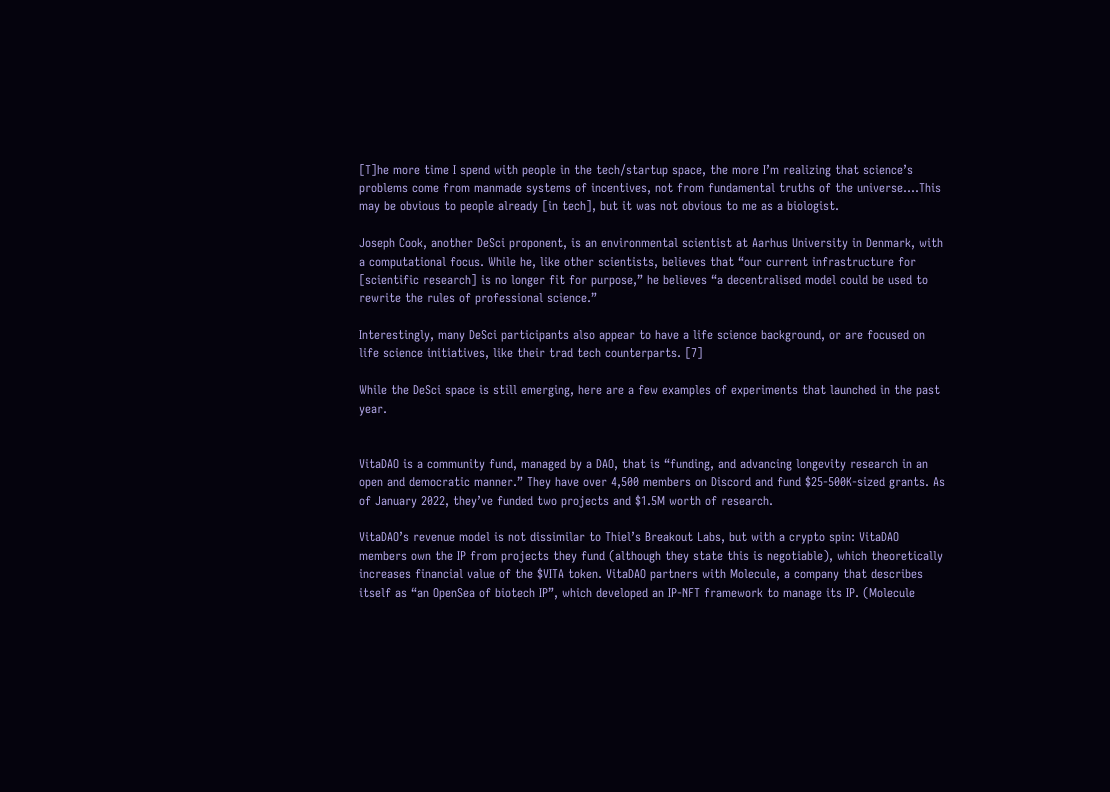[T]he more time I spend with people in the tech/startup space, the more I’m realizing that science’s problems come from manmade systems of incentives, not from fundamental truths of the universe….This may be obvious to people already [in tech], but it was not obvious to me as a biologist.

Joseph Cook, another DeSci proponent, is an environmental scientist at Aarhus University in Denmark, with a computational focus. While he, like other scientists, believes that “our current infrastructure for [scientific research] is no longer fit for purpose,” he believes “a decentralised model could be used to rewrite the rules of professional science.”

Interestingly, many DeSci participants also appear to have a life science background, or are focused on life science initiatives, like their trad tech counterparts. [7]

While the DeSci space is still emerging, here are a few examples of experiments that launched in the past year.


VitaDAO is a community fund, managed by a DAO, that is “funding, and advancing longevity research in an open and democratic manner.” They have over 4,500 members on Discord and fund $25-500K-sized grants. As of January 2022, they’ve funded two projects and $1.5M worth of research.

VitaDAO’s revenue model is not dissimilar to Thiel’s Breakout Labs, but with a crypto spin: VitaDAO members own the IP from projects they fund (although they state this is negotiable), which theoretically increases financial value of the $VITA token. VitaDAO partners with Molecule, a company that describes itself as “an OpenSea of biotech IP”, which developed an IP-NFT framework to manage its IP. (Molecule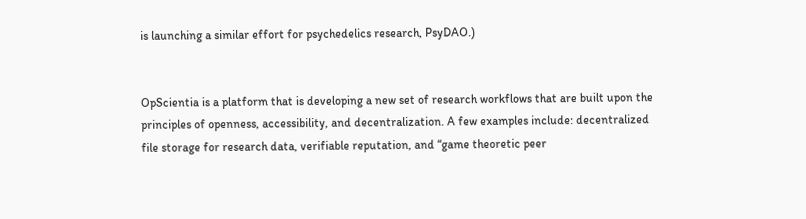is launching a similar effort for psychedelics research, PsyDAO.)


OpScientia is a platform that is developing a new set of research workflows that are built upon the principles of openness, accessibility, and decentralization. A few examples include: decentralized file storage for research data, verifiable reputation, and “game theoretic peer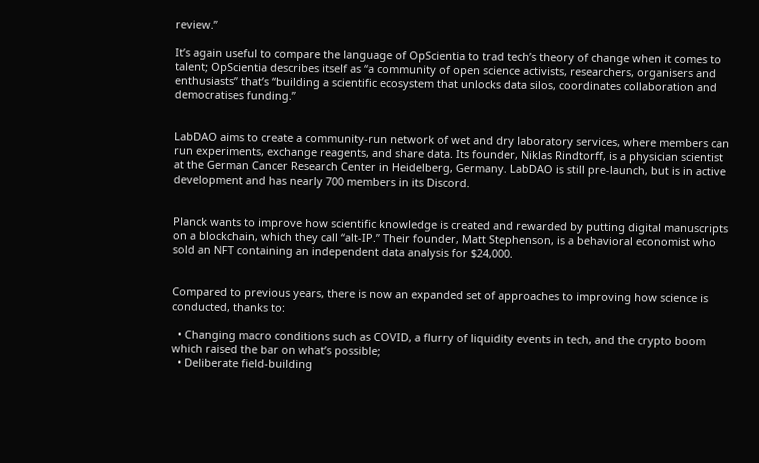review.”

It’s again useful to compare the language of OpScientia to trad tech’s theory of change when it comes to talent; OpScientia describes itself as “a community of open science activists, researchers, organisers and enthusiasts” that’s “building a scientific ecosystem that unlocks data silos, coordinates collaboration and democratises funding.”


LabDAO aims to create a community-run network of wet and dry laboratory services, where members can run experiments, exchange reagents, and share data. Its founder, Niklas Rindtorff, is a physician scientist at the German Cancer Research Center in Heidelberg, Germany. LabDAO is still pre-launch, but is in active development and has nearly 700 members in its Discord.


Planck wants to improve how scientific knowledge is created and rewarded by putting digital manuscripts on a blockchain, which they call “alt-IP.” Their founder, Matt Stephenson, is a behavioral economist who sold an NFT containing an independent data analysis for $24,000.


Compared to previous years, there is now an expanded set of approaches to improving how science is conducted, thanks to:

  • Changing macro conditions such as COVID, a flurry of liquidity events in tech, and the crypto boom which raised the bar on what’s possible;
  • Deliberate field-building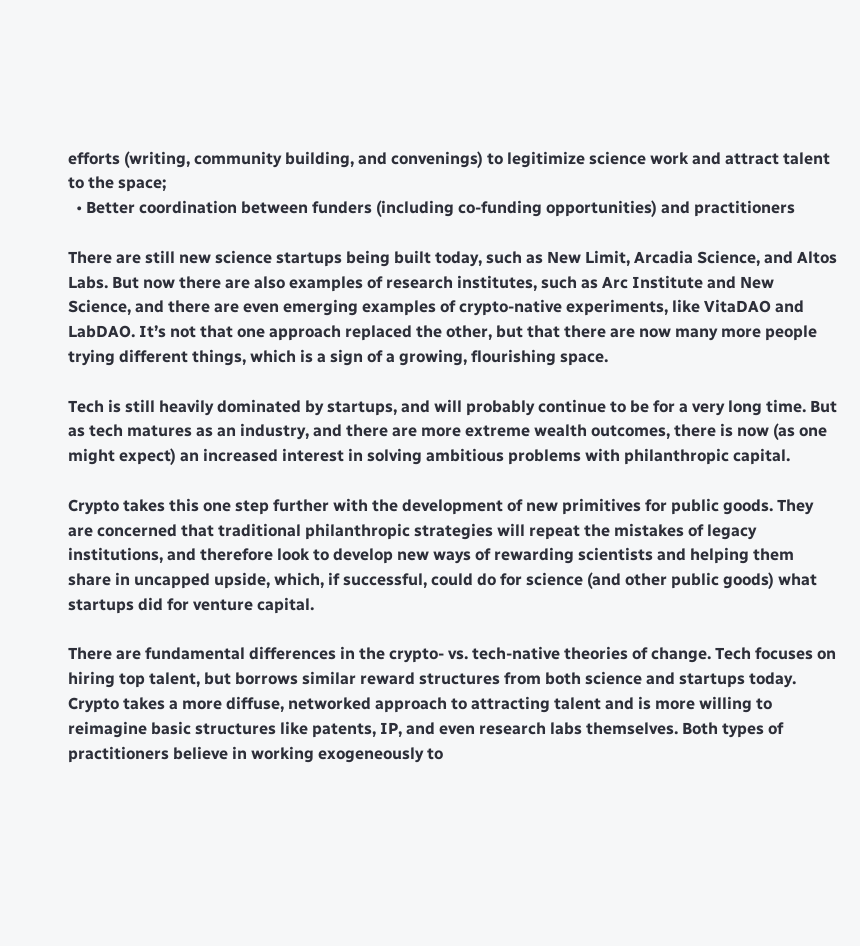efforts (writing, community building, and convenings) to legitimize science work and attract talent to the space;
  • Better coordination between funders (including co-funding opportunities) and practitioners

There are still new science startups being built today, such as New Limit, Arcadia Science, and Altos Labs. But now there are also examples of research institutes, such as Arc Institute and New Science, and there are even emerging examples of crypto-native experiments, like VitaDAO and LabDAO. It’s not that one approach replaced the other, but that there are now many more people trying different things, which is a sign of a growing, flourishing space.

Tech is still heavily dominated by startups, and will probably continue to be for a very long time. But as tech matures as an industry, and there are more extreme wealth outcomes, there is now (as one might expect) an increased interest in solving ambitious problems with philanthropic capital.

Crypto takes this one step further with the development of new primitives for public goods. They are concerned that traditional philanthropic strategies will repeat the mistakes of legacy institutions, and therefore look to develop new ways of rewarding scientists and helping them share in uncapped upside, which, if successful, could do for science (and other public goods) what startups did for venture capital.

There are fundamental differences in the crypto- vs. tech-native theories of change. Tech focuses on hiring top talent, but borrows similar reward structures from both science and startups today. Crypto takes a more diffuse, networked approach to attracting talent and is more willing to reimagine basic structures like patents, IP, and even research labs themselves. Both types of practitioners believe in working exogeneously to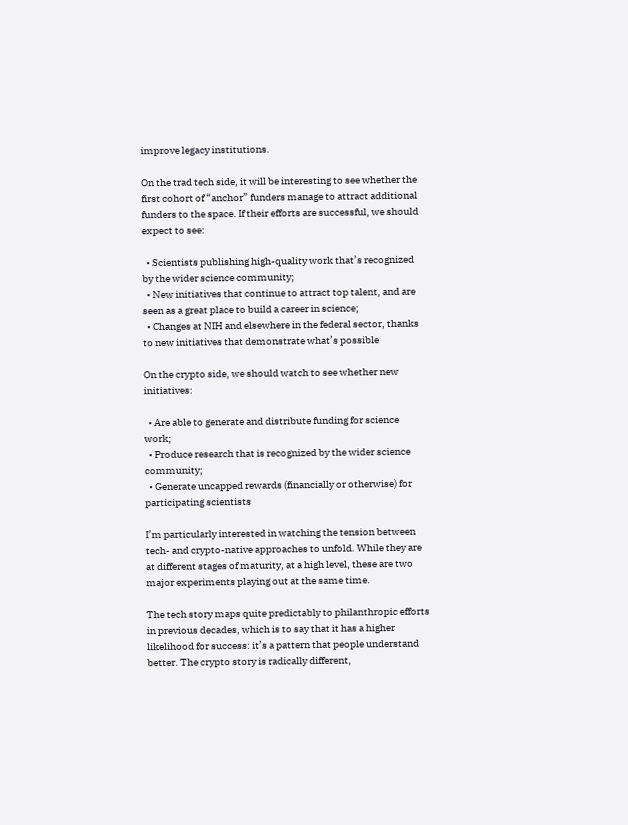improve legacy institutions.

On the trad tech side, it will be interesting to see whether the first cohort of “anchor” funders manage to attract additional funders to the space. If their efforts are successful, we should expect to see:

  • Scientists publishing high-quality work that’s recognized by the wider science community;
  • New initiatives that continue to attract top talent, and are seen as a great place to build a career in science;
  • Changes at NIH and elsewhere in the federal sector, thanks to new initiatives that demonstrate what’s possible

On the crypto side, we should watch to see whether new initiatives:

  • Are able to generate and distribute funding for science work;
  • Produce research that is recognized by the wider science community;
  • Generate uncapped rewards (financially or otherwise) for participating scientists

I’m particularly interested in watching the tension between tech- and crypto-native approaches to unfold. While they are at different stages of maturity, at a high level, these are two major experiments playing out at the same time.

The tech story maps quite predictably to philanthropic efforts in previous decades, which is to say that it has a higher likelihood for success: it’s a pattern that people understand better. The crypto story is radically different,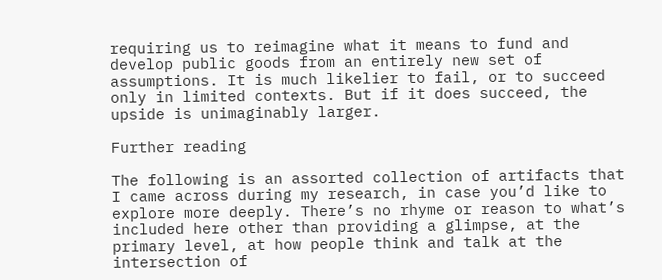requiring us to reimagine what it means to fund and develop public goods from an entirely new set of assumptions. It is much likelier to fail, or to succeed only in limited contexts. But if it does succeed, the upside is unimaginably larger.

Further reading

The following is an assorted collection of artifacts that I came across during my research, in case you’d like to explore more deeply. There’s no rhyme or reason to what’s included here other than providing a glimpse, at the primary level, at how people think and talk at the intersection of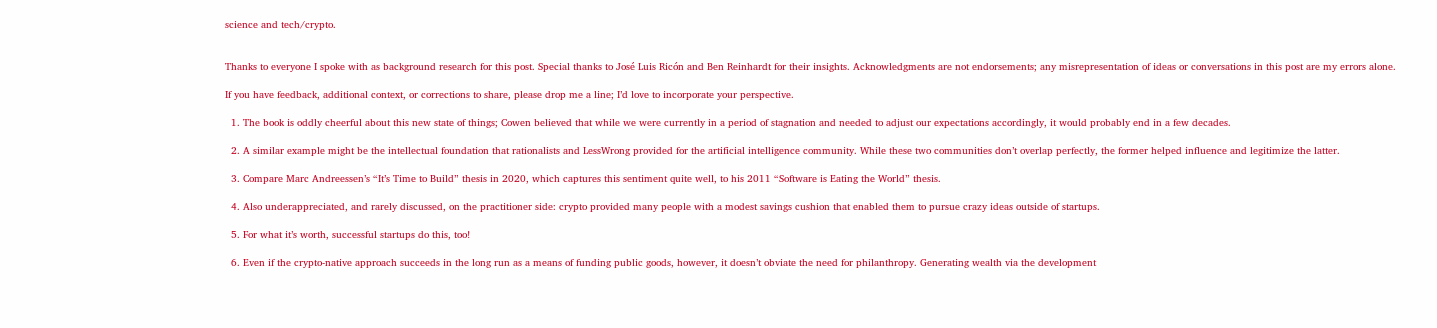science and tech/crypto.


Thanks to everyone I spoke with as background research for this post. Special thanks to José Luis Ricón and Ben Reinhardt for their insights. Acknowledgments are not endorsements; any misrepresentation of ideas or conversations in this post are my errors alone.

If you have feedback, additional context, or corrections to share, please drop me a line; I’d love to incorporate your perspective.

  1. The book is oddly cheerful about this new state of things; Cowen believed that while we were currently in a period of stagnation and needed to adjust our expectations accordingly, it would probably end in a few decades.

  2. A similar example might be the intellectual foundation that rationalists and LessWrong provided for the artificial intelligence community. While these two communities don’t overlap perfectly, the former helped influence and legitimize the latter.

  3. Compare Marc Andreessen’s “It’s Time to Build” thesis in 2020, which captures this sentiment quite well, to his 2011 “Software is Eating the World” thesis.

  4. Also underappreciated, and rarely discussed, on the practitioner side: crypto provided many people with a modest savings cushion that enabled them to pursue crazy ideas outside of startups.

  5. For what it’s worth, successful startups do this, too!

  6. Even if the crypto-native approach succeeds in the long run as a means of funding public goods, however, it doesn’t obviate the need for philanthropy. Generating wealth via the development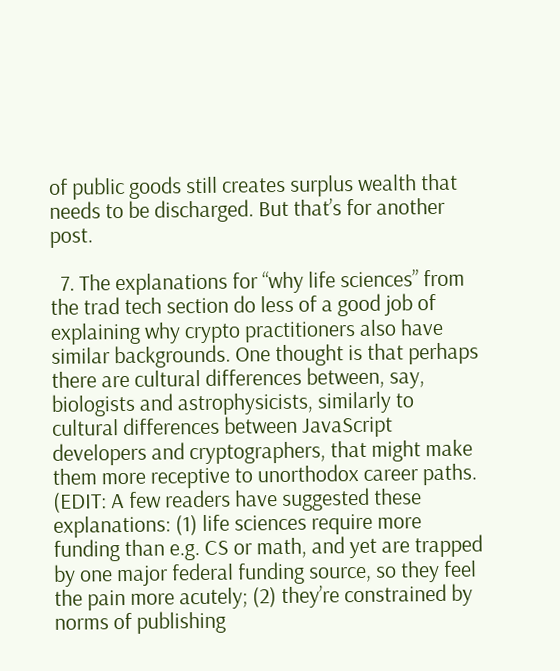of public goods still creates surplus wealth that needs to be discharged. But that’s for another post.

  7. The explanations for “why life sciences” from the trad tech section do less of a good job of explaining why crypto practitioners also have similar backgrounds. One thought is that perhaps there are cultural differences between, say, biologists and astrophysicists, similarly to cultural differences between JavaScript developers and cryptographers, that might make them more receptive to unorthodox career paths. (EDIT: A few readers have suggested these explanations: (1) life sciences require more funding than e.g. CS or math, and yet are trapped by one major federal funding source, so they feel the pain more acutely; (2) they’re constrained by norms of publishing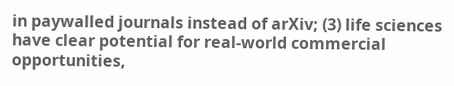in paywalled journals instead of arXiv; (3) life sciences have clear potential for real-world commercial opportunities,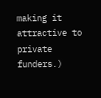making it attractive to private funders.)